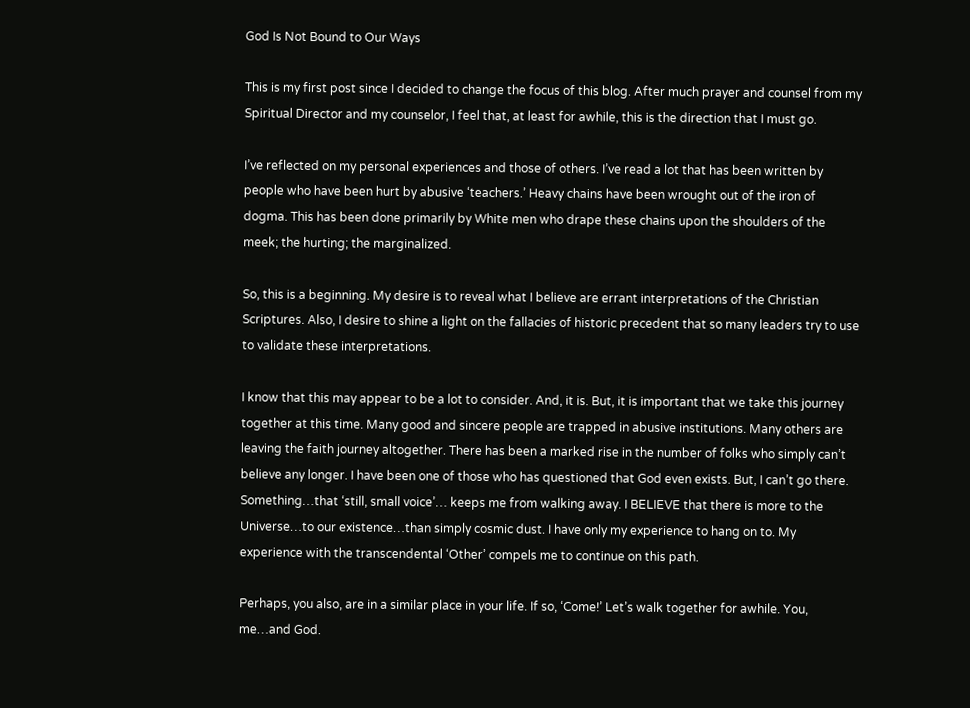God Is Not Bound to Our Ways

This is my first post since I decided to change the focus of this blog. After much prayer and counsel from my Spiritual Director and my counselor, I feel that, at least for awhile, this is the direction that I must go.

I’ve reflected on my personal experiences and those of others. I’ve read a lot that has been written by people who have been hurt by abusive ‘teachers.’ Heavy chains have been wrought out of the iron of dogma. This has been done primarily by White men who drape these chains upon the shoulders of the meek; the hurting; the marginalized.

So, this is a beginning. My desire is to reveal what I believe are errant interpretations of the Christian Scriptures. Also, I desire to shine a light on the fallacies of historic precedent that so many leaders try to use to validate these interpretations.

I know that this may appear to be a lot to consider. And, it is. But, it is important that we take this journey together at this time. Many good and sincere people are trapped in abusive institutions. Many others are leaving the faith journey altogether. There has been a marked rise in the number of folks who simply can’t believe any longer. I have been one of those who has questioned that God even exists. But, I can’t go there. Something…that ‘still, small voice’… keeps me from walking away. I BELIEVE that there is more to the Universe…to our existence…than simply cosmic dust. I have only my experience to hang on to. My experience with the transcendental ‘Other’ compels me to continue on this path.

Perhaps, you also, are in a similar place in your life. If so, ‘Come!’ Let’s walk together for awhile. You, me…and God.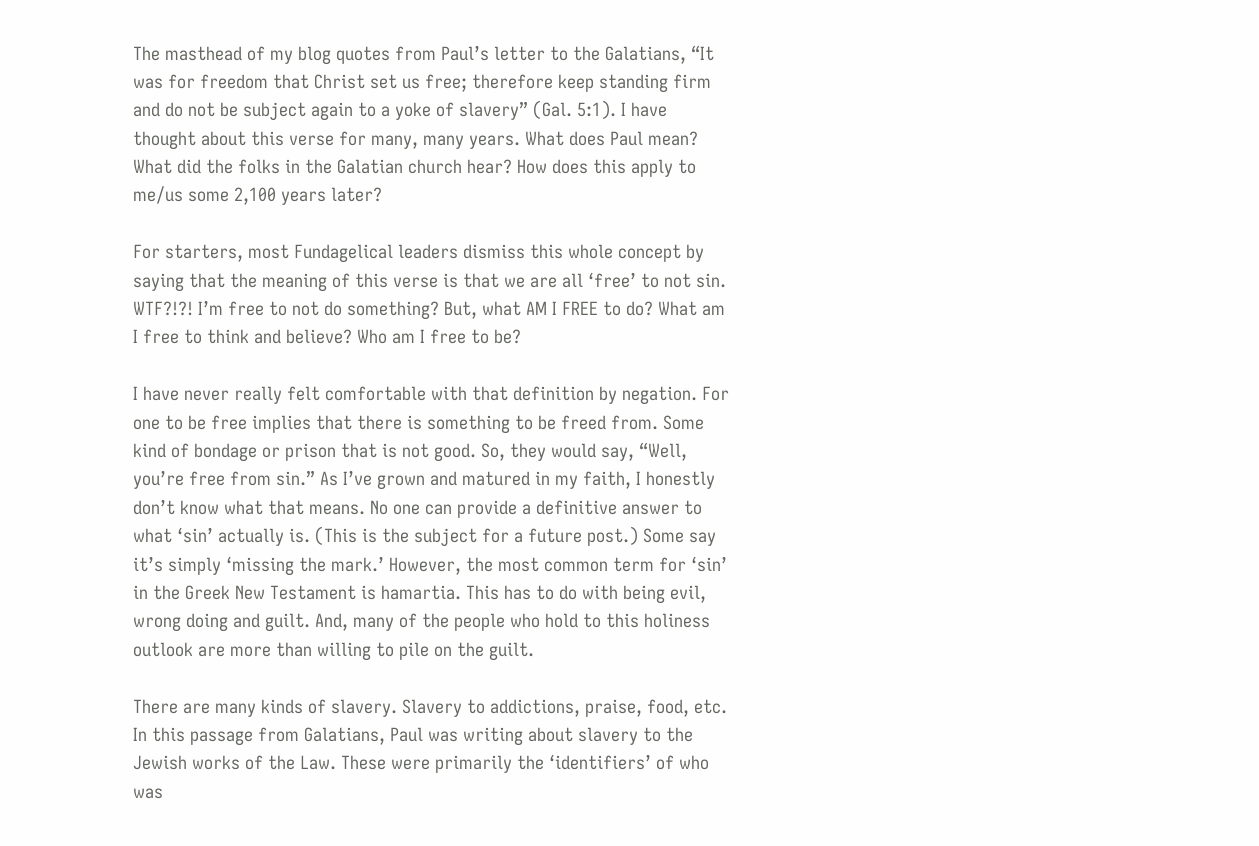The masthead of my blog quotes from Paul’s letter to the Galatians, “It was for freedom that Christ set us free; therefore keep standing firm and do not be subject again to a yoke of slavery” (Gal. 5:1). I have thought about this verse for many, many years. What does Paul mean? What did the folks in the Galatian church hear? How does this apply to me/us some 2,100 years later?

For starters, most Fundagelical leaders dismiss this whole concept by saying that the meaning of this verse is that we are all ‘free’ to not sin. WTF?!?! I’m free to not do something? But, what AM I FREE to do? What am I free to think and believe? Who am I free to be?

I have never really felt comfortable with that definition by negation. For one to be free implies that there is something to be freed from. Some kind of bondage or prison that is not good. So, they would say, “Well, you’re free from sin.” As I’ve grown and matured in my faith, I honestly don’t know what that means. No one can provide a definitive answer to what ‘sin’ actually is. (This is the subject for a future post.) Some say it’s simply ‘missing the mark.’ However, the most common term for ‘sin’ in the Greek New Testament is hamartia. This has to do with being evil, wrong doing and guilt. And, many of the people who hold to this holiness outlook are more than willing to pile on the guilt.

There are many kinds of slavery. Slavery to addictions, praise, food, etc. In this passage from Galatians, Paul was writing about slavery to the Jewish works of the Law. These were primarily the ‘identifiers’ of who was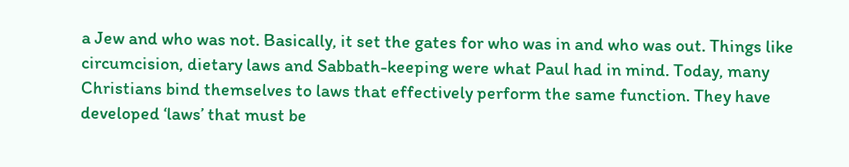a Jew and who was not. Basically, it set the gates for who was in and who was out. Things like circumcision, dietary laws and Sabbath-keeping were what Paul had in mind. Today, many Christians bind themselves to laws that effectively perform the same function. They have developed ‘laws’ that must be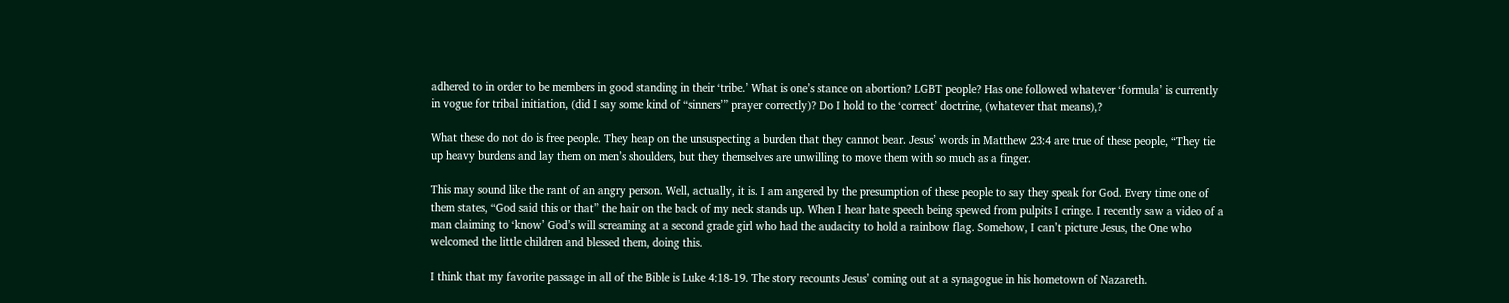adhered to in order to be members in good standing in their ‘tribe.’ What is one’s stance on abortion? LGBT people? Has one followed whatever ‘formula’ is currently in vogue for tribal initiation, (did I say some kind of “sinners’” prayer correctly)? Do I hold to the ‘correct’ doctrine, (whatever that means),?

What these do not do is free people. They heap on the unsuspecting a burden that they cannot bear. Jesus’ words in Matthew 23:4 are true of these people, “They tie up heavy burdens and lay them on men’s shoulders, but they themselves are unwilling to move them with so much as a finger.

This may sound like the rant of an angry person. Well, actually, it is. I am angered by the presumption of these people to say they speak for God. Every time one of them states, “God said this or that” the hair on the back of my neck stands up. When I hear hate speech being spewed from pulpits I cringe. I recently saw a video of a man claiming to ‘know’ God’s will screaming at a second grade girl who had the audacity to hold a rainbow flag. Somehow, I can’t picture Jesus, the One who welcomed the little children and blessed them, doing this.

I think that my favorite passage in all of the Bible is Luke 4:18-19. The story recounts Jesus’ coming out at a synagogue in his hometown of Nazareth.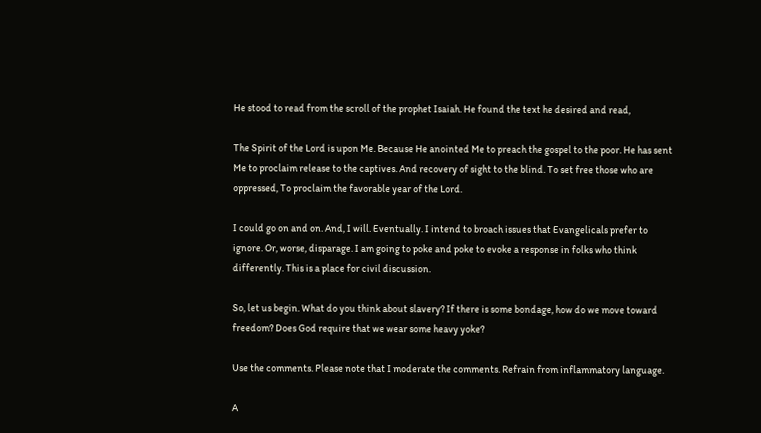He stood to read from the scroll of the prophet Isaiah. He found the text he desired and read,

The Spirit of the Lord is upon Me. Because He anointed Me to preach the gospel to the poor. He has sent Me to proclaim release to the captives. And recovery of sight to the blind. To set free those who are oppressed, To proclaim the favorable year of the Lord.

I could go on and on. And, I will. Eventually. I intend to broach issues that Evangelicals prefer to ignore. Or, worse, disparage. I am going to poke and poke to evoke a response in folks who think differently. This is a place for civil discussion.

So, let us begin. What do you think about slavery? If there is some bondage, how do we move toward freedom? Does God require that we wear some heavy yoke?

Use the comments. Please note that I moderate the comments. Refrain from inflammatory language.

A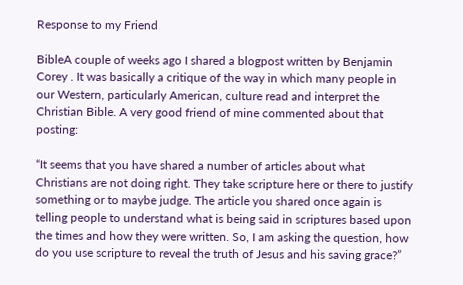Response to my Friend

BibleA couple of weeks ago I shared a blogpost written by Benjamin Corey . It was basically a critique of the way in which many people in our Western, particularly American, culture read and interpret the Christian Bible. A very good friend of mine commented about that posting:

“It seems that you have shared a number of articles about what Christians are not doing right. They take scripture here or there to justify something or to maybe judge. The article you shared once again is telling people to understand what is being said in scriptures based upon the times and how they were written. So, I am asking the question, how do you use scripture to reveal the truth of Jesus and his saving grace?”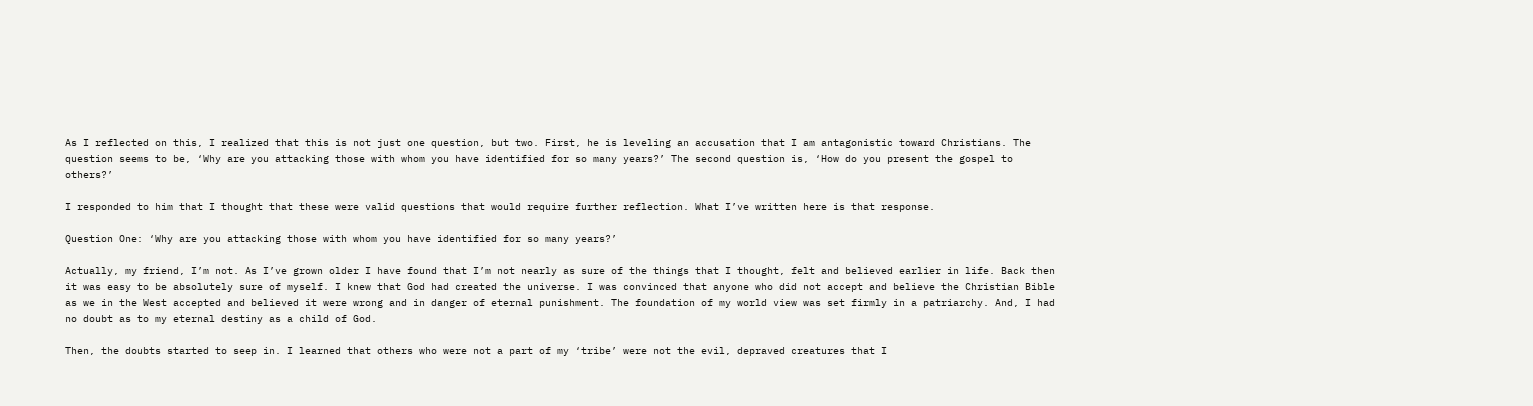As I reflected on this, I realized that this is not just one question, but two. First, he is leveling an accusation that I am antagonistic toward Christians. The question seems to be, ‘Why are you attacking those with whom you have identified for so many years?’ The second question is, ‘How do you present the gospel to others?’

I responded to him that I thought that these were valid questions that would require further reflection. What I’ve written here is that response.

Question One: ‘Why are you attacking those with whom you have identified for so many years?’

Actually, my friend, I’m not. As I’ve grown older I have found that I’m not nearly as sure of the things that I thought, felt and believed earlier in life. Back then it was easy to be absolutely sure of myself. I knew that God had created the universe. I was convinced that anyone who did not accept and believe the Christian Bible as we in the West accepted and believed it were wrong and in danger of eternal punishment. The foundation of my world view was set firmly in a patriarchy. And, I had no doubt as to my eternal destiny as a child of God.

Then, the doubts started to seep in. I learned that others who were not a part of my ‘tribe’ were not the evil, depraved creatures that I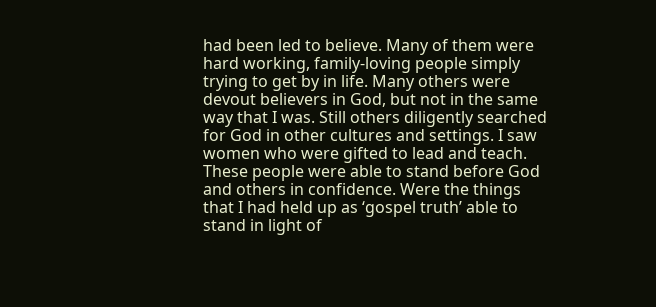had been led to believe. Many of them were hard working, family-loving people simply trying to get by in life. Many others were devout believers in God, but not in the same way that I was. Still others diligently searched for God in other cultures and settings. I saw women who were gifted to lead and teach. These people were able to stand before God and others in confidence. Were the things that I had held up as ‘gospel truth’ able to stand in light of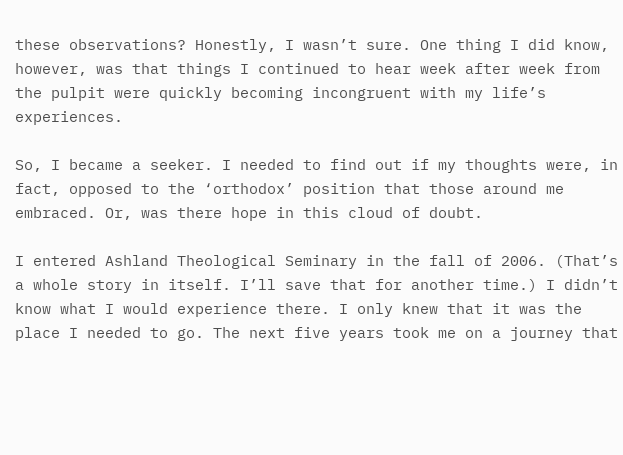these observations? Honestly, I wasn’t sure. One thing I did know, however, was that things I continued to hear week after week from the pulpit were quickly becoming incongruent with my life’s experiences.

So, I became a seeker. I needed to find out if my thoughts were, in fact, opposed to the ‘orthodox’ position that those around me embraced. Or, was there hope in this cloud of doubt.

I entered Ashland Theological Seminary in the fall of 2006. (That’s a whole story in itself. I’ll save that for another time.) I didn’t know what I would experience there. I only knew that it was the place I needed to go. The next five years took me on a journey that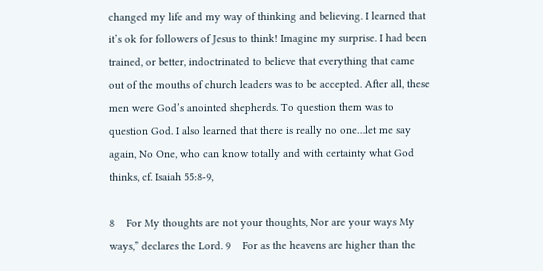changed my life and my way of thinking and believing. I learned that it’s ok for followers of Jesus to think! Imagine my surprise. I had been trained, or better, indoctrinated to believe that everything that came out of the mouths of church leaders was to be accepted. After all, these men were God’s anointed shepherds. To question them was to question God. I also learned that there is really no one…let me say again, No One, who can know totally and with certainty what God thinks, cf. Isaiah 55:8-9,

8    For My thoughts are not your thoughts, Nor are your ways My ways,” declares the Lord. 9    For as the heavens are higher than the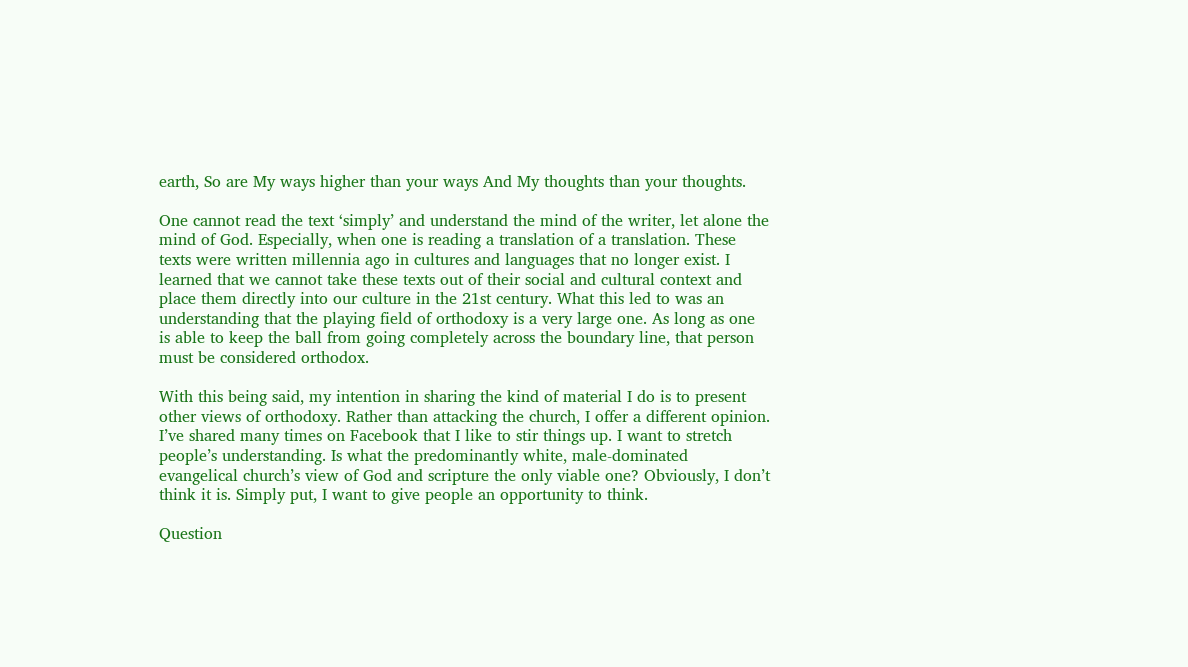earth, So are My ways higher than your ways And My thoughts than your thoughts.

One cannot read the text ‘simply’ and understand the mind of the writer, let alone the mind of God. Especially, when one is reading a translation of a translation. These texts were written millennia ago in cultures and languages that no longer exist. I learned that we cannot take these texts out of their social and cultural context and place them directly into our culture in the 21st century. What this led to was an understanding that the playing field of orthodoxy is a very large one. As long as one is able to keep the ball from going completely across the boundary line, that person must be considered orthodox.

With this being said, my intention in sharing the kind of material I do is to present other views of orthodoxy. Rather than attacking the church, I offer a different opinion. I’ve shared many times on Facebook that I like to stir things up. I want to stretch people’s understanding. Is what the predominantly white, male-dominated evangelical church’s view of God and scripture the only viable one? Obviously, I don’t think it is. Simply put, I want to give people an opportunity to think.

Question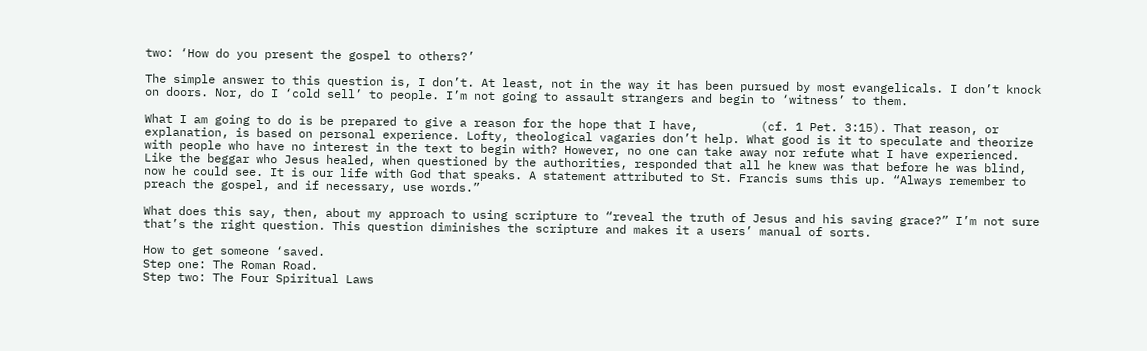two: ‘How do you present the gospel to others?’

The simple answer to this question is, I don’t. At least, not in the way it has been pursued by most evangelicals. I don’t knock on doors. Nor, do I ‘cold sell’ to people. I’m not going to assault strangers and begin to ‘witness’ to them.

What I am going to do is be prepared to give a reason for the hope that I have,         (cf. 1 Pet. 3:15). That reason, or explanation, is based on personal experience. Lofty, theological vagaries don’t help. What good is it to speculate and theorize with people who have no interest in the text to begin with? However, no one can take away nor refute what I have experienced. Like the beggar who Jesus healed, when questioned by the authorities, responded that all he knew was that before he was blind, now he could see. It is our life with God that speaks. A statement attributed to St. Francis sums this up. “Always remember to preach the gospel, and if necessary, use words.”

What does this say, then, about my approach to using scripture to “reveal the truth of Jesus and his saving grace?” I’m not sure that’s the right question. This question diminishes the scripture and makes it a users’ manual of sorts.

How to get someone ‘saved.
Step one: The Roman Road.
Step two: The Four Spiritual Laws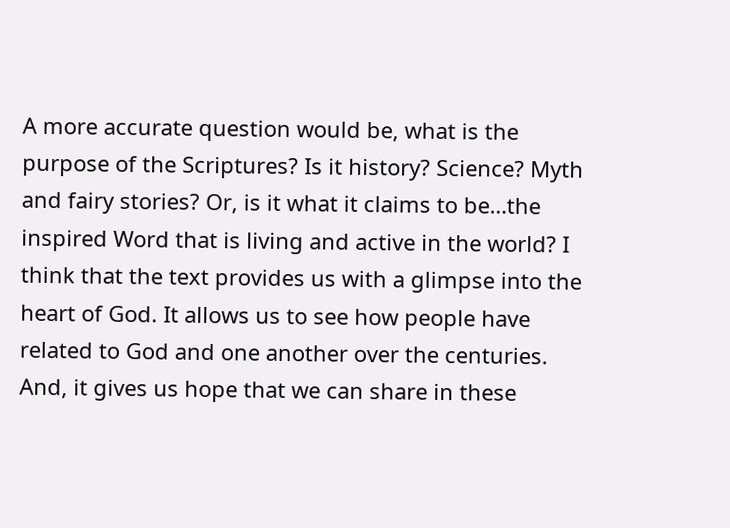A more accurate question would be, what is the purpose of the Scriptures? Is it history? Science? Myth and fairy stories? Or, is it what it claims to be…the inspired Word that is living and active in the world? I think that the text provides us with a glimpse into the heart of God. It allows us to see how people have related to God and one another over the centuries. And, it gives us hope that we can share in these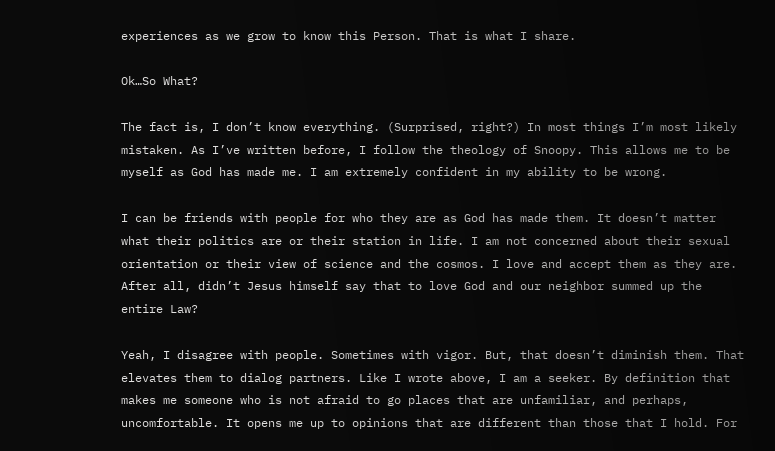experiences as we grow to know this Person. That is what I share.

Ok…So What?

The fact is, I don’t know everything. (Surprised, right?) In most things I’m most likely mistaken. As I’ve written before, I follow the theology of Snoopy. This allows me to be myself as God has made me. I am extremely confident in my ability to be wrong.

I can be friends with people for who they are as God has made them. It doesn’t matter what their politics are or their station in life. I am not concerned about their sexual orientation or their view of science and the cosmos. I love and accept them as they are. After all, didn’t Jesus himself say that to love God and our neighbor summed up the entire Law?

Yeah, I disagree with people. Sometimes with vigor. But, that doesn’t diminish them. That elevates them to dialog partners. Like I wrote above, I am a seeker. By definition that makes me someone who is not afraid to go places that are unfamiliar, and perhaps, uncomfortable. It opens me up to opinions that are different than those that I hold. For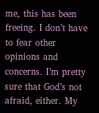me, this has been freeing. I don’t have to fear other opinions and concerns. I’m pretty sure that God’s not afraid, either. My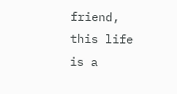friend, this life is a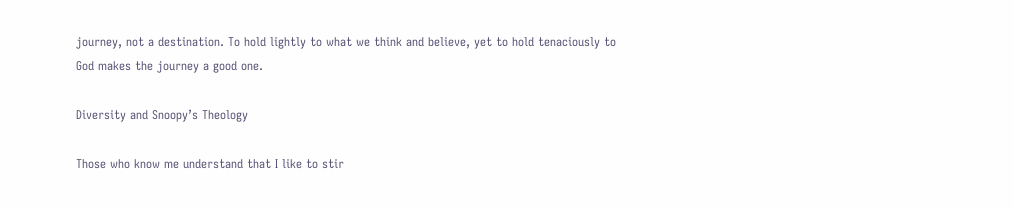journey, not a destination. To hold lightly to what we think and believe, yet to hold tenaciously to God makes the journey a good one.

Diversity and Snoopy’s Theology

Those who know me understand that I like to stir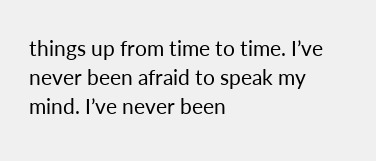things up from time to time. I’ve never been afraid to speak my mind. I’ve never been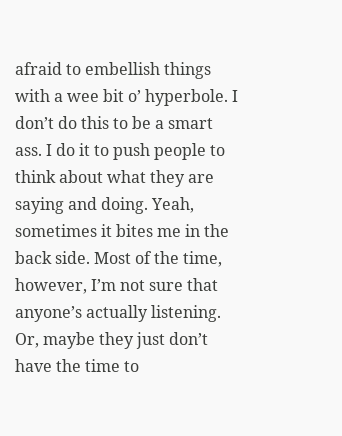afraid to embellish things with a wee bit o’ hyperbole. I don’t do this to be a smart ass. I do it to push people to think about what they are saying and doing. Yeah, sometimes it bites me in the back side. Most of the time, however, I’m not sure that anyone’s actually listening. Or, maybe they just don’t have the time to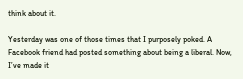think about it.

Yesterday was one of those times that I purposely poked. A Facebook friend had posted something about being a liberal. Now, I’ve made it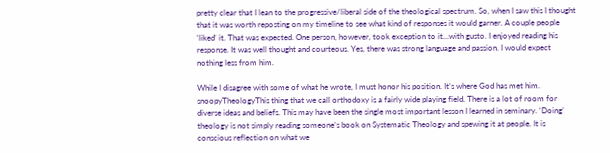pretty clear that I lean to the progressive/liberal side of the theological spectrum. So, when I saw this I thought that it was worth reposting on my timeline to see what kind of responses it would garner. A couple people ‘liked’ it. That was expected. One person, however, took exception to it…with gusto. I enjoyed reading his response. It was well thought and courteous. Yes, there was strong language and passion. I would expect nothing less from him.

While I disagree with some of what he wrote, I must honor his position. It’s where God has met him. snoopyTheologyThis thing that we call orthodoxy is a fairly wide playing field. There is a lot of room for diverse ideas and beliefs. This may have been the single most important lesson I learned in seminary. ‘Doing’ theology is not simply reading someone’s book on Systematic Theology and spewing it at people. It is conscious reflection on what we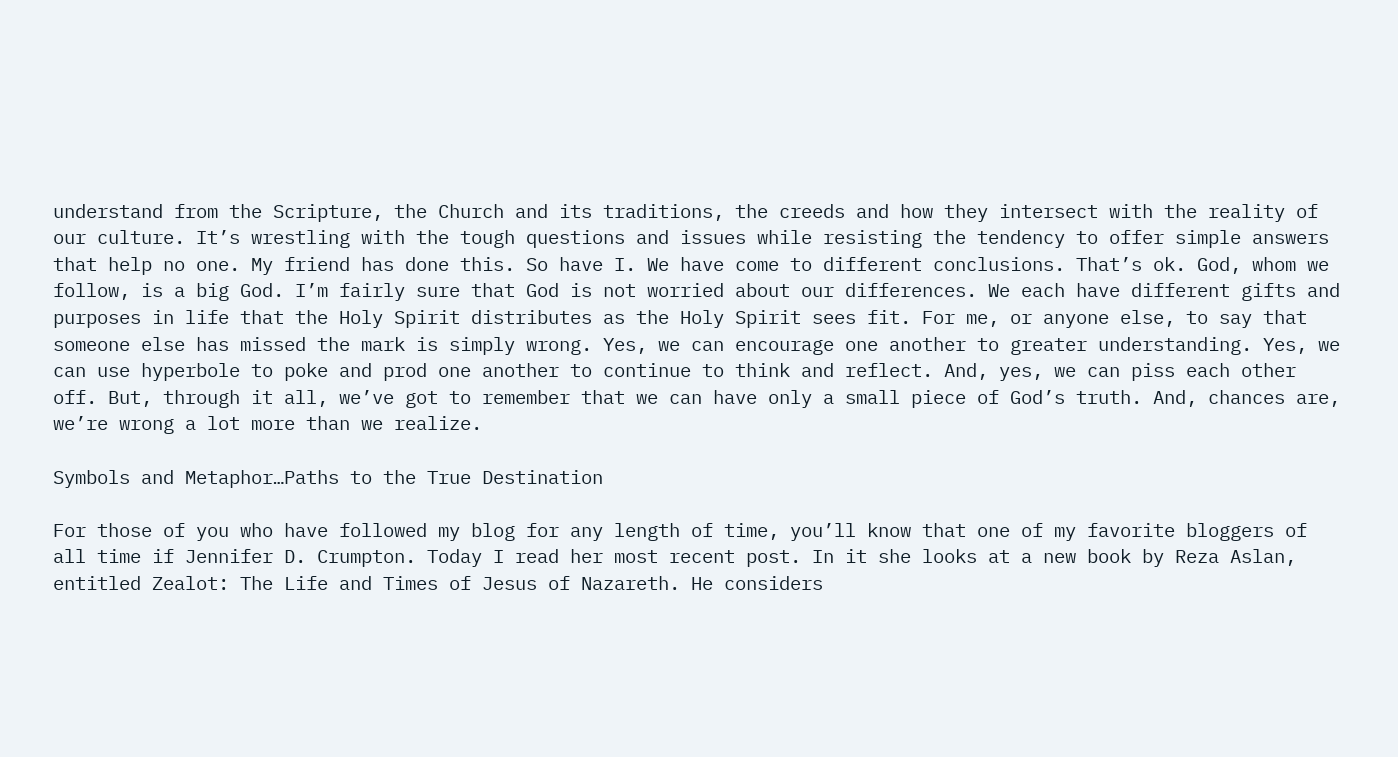understand from the Scripture, the Church and its traditions, the creeds and how they intersect with the reality of our culture. It’s wrestling with the tough questions and issues while resisting the tendency to offer simple answers that help no one. My friend has done this. So have I. We have come to different conclusions. That’s ok. God, whom we follow, is a big God. I’m fairly sure that God is not worried about our differences. We each have different gifts and purposes in life that the Holy Spirit distributes as the Holy Spirit sees fit. For me, or anyone else, to say that someone else has missed the mark is simply wrong. Yes, we can encourage one another to greater understanding. Yes, we can use hyperbole to poke and prod one another to continue to think and reflect. And, yes, we can piss each other off. But, through it all, we’ve got to remember that we can have only a small piece of God’s truth. And, chances are, we’re wrong a lot more than we realize.

Symbols and Metaphor…Paths to the True Destination

For those of you who have followed my blog for any length of time, you’ll know that one of my favorite bloggers of all time if Jennifer D. Crumpton. Today I read her most recent post. In it she looks at a new book by Reza Aslan, entitled Zealot: The Life and Times of Jesus of Nazareth. He considers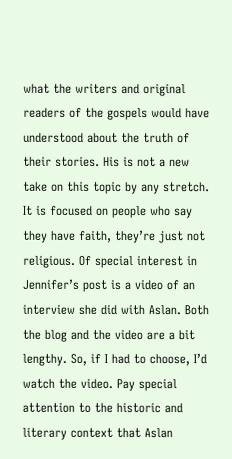what the writers and original readers of the gospels would have understood about the truth of their stories. His is not a new take on this topic by any stretch. It is focused on people who say they have faith, they’re just not religious. Of special interest in Jennifer’s post is a video of an interview she did with Aslan. Both the blog and the video are a bit lengthy. So, if I had to choose, I’d watch the video. Pay special attention to the historic and literary context that Aslan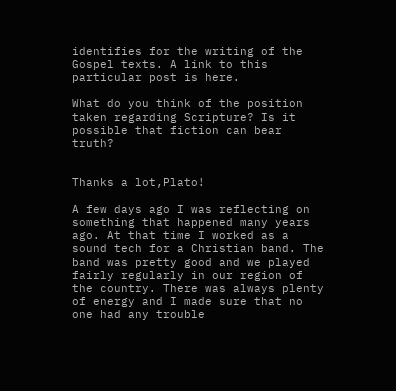identifies for the writing of the Gospel texts. A link to this particular post is here.

What do you think of the position taken regarding Scripture? Is it possible that fiction can bear truth?


Thanks a lot,Plato!

A few days ago I was reflecting on something that happened many years ago. At that time I worked as a sound tech for a Christian band. The band was pretty good and we played fairly regularly in our region of the country. There was always plenty of energy and I made sure that no one had any trouble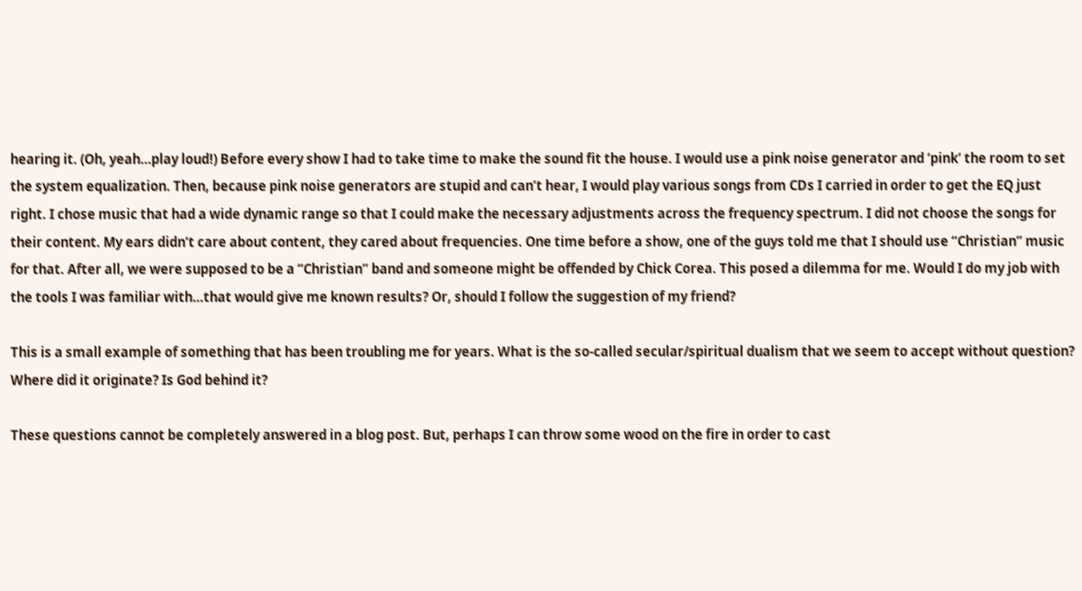hearing it. (Oh, yeah…play loud!) Before every show I had to take time to make the sound fit the house. I would use a pink noise generator and ‘pink’ the room to set the system equalization. Then, because pink noise generators are stupid and can’t hear, I would play various songs from CDs I carried in order to get the EQ just right. I chose music that had a wide dynamic range so that I could make the necessary adjustments across the frequency spectrum. I did not choose the songs for their content. My ears didn’t care about content, they cared about frequencies. One time before a show, one of the guys told me that I should use “Christian” music for that. After all, we were supposed to be a “Christian” band and someone might be offended by Chick Corea. This posed a dilemma for me. Would I do my job with the tools I was familiar with…that would give me known results? Or, should I follow the suggestion of my friend?

This is a small example of something that has been troubling me for years. What is the so-called secular/spiritual dualism that we seem to accept without question? Where did it originate? Is God behind it?

These questions cannot be completely answered in a blog post. But, perhaps I can throw some wood on the fire in order to cast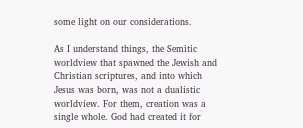some light on our considerations.

As I understand things, the Semitic worldview that spawned the Jewish and Christian scriptures, and into which Jesus was born, was not a dualistic worldview. For them, creation was a single whole. God had created it for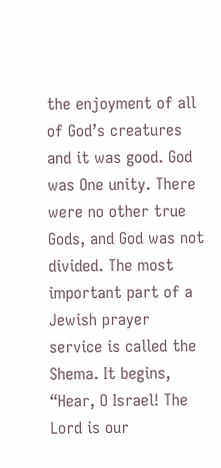the enjoyment of all of God’s creatures and it was good. God was One unity. There were no other true Gods, and God was not divided. The most important part of a Jewish prayer service is called the Shema. It begins, “Hear, O Israel! The Lord is our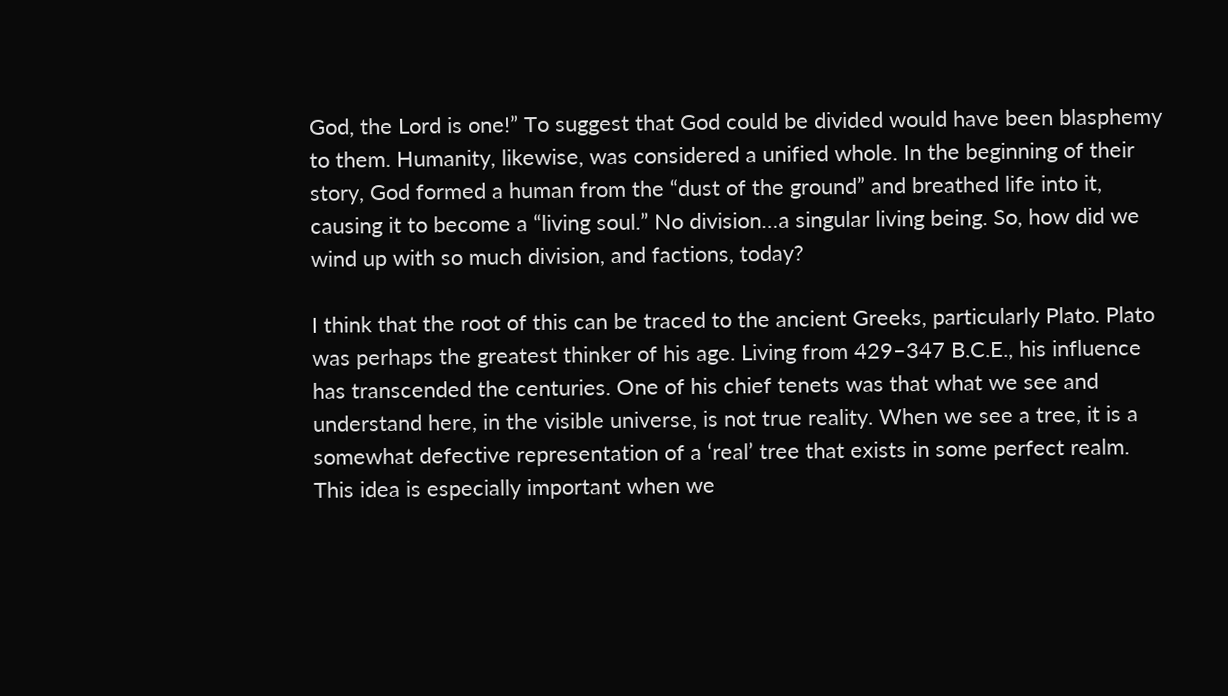God, the Lord is one!” To suggest that God could be divided would have been blasphemy to them. Humanity, likewise, was considered a unified whole. In the beginning of their story, God formed a human from the “dust of the ground” and breathed life into it, causing it to become a “living soul.” No division…a singular living being. So, how did we wind up with so much division, and factions, today?

I think that the root of this can be traced to the ancient Greeks, particularly Plato. Plato was perhaps the greatest thinker of his age. Living from 429–347 B.C.E., his influence has transcended the centuries. One of his chief tenets was that what we see and understand here, in the visible universe, is not true reality. When we see a tree, it is a somewhat defective representation of a ‘real’ tree that exists in some perfect realm. This idea is especially important when we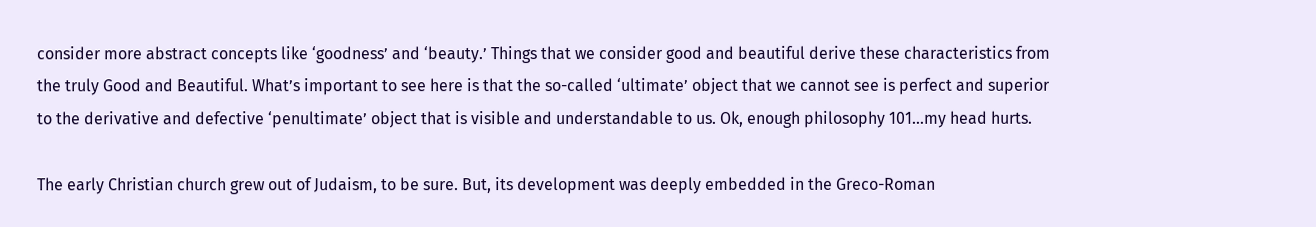consider more abstract concepts like ‘goodness’ and ‘beauty.’ Things that we consider good and beautiful derive these characteristics from the truly Good and Beautiful. What’s important to see here is that the so-called ‘ultimate’ object that we cannot see is perfect and superior to the derivative and defective ‘penultimate’ object that is visible and understandable to us. Ok, enough philosophy 101…my head hurts.

The early Christian church grew out of Judaism, to be sure. But, its development was deeply embedded in the Greco-Roman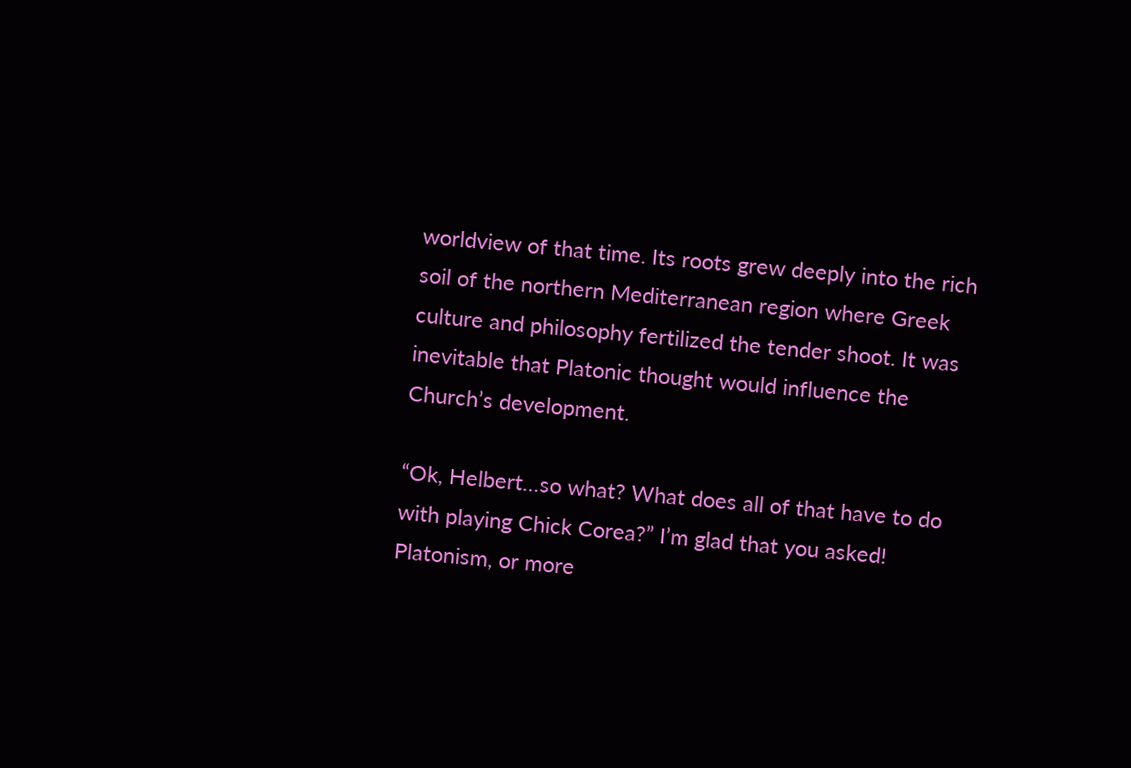worldview of that time. Its roots grew deeply into the rich soil of the northern Mediterranean region where Greek culture and philosophy fertilized the tender shoot. It was inevitable that Platonic thought would influence the Church’s development.

“Ok, Helbert…so what? What does all of that have to do with playing Chick Corea?” I’m glad that you asked! Platonism, or more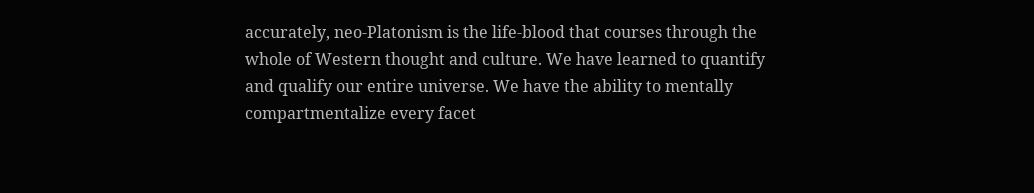accurately, neo-Platonism is the life-blood that courses through the whole of Western thought and culture. We have learned to quantify and qualify our entire universe. We have the ability to mentally compartmentalize every facet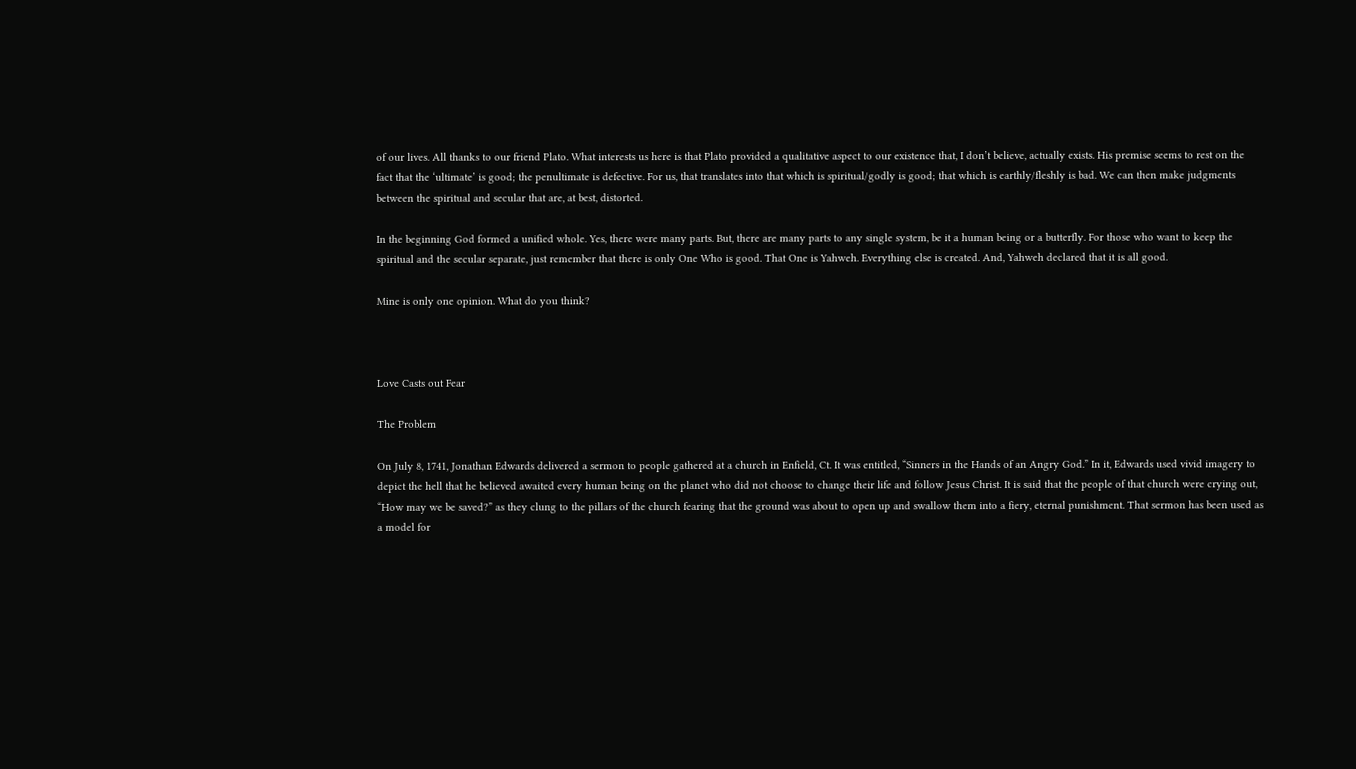of our lives. All thanks to our friend Plato. What interests us here is that Plato provided a qualitative aspect to our existence that, I don’t believe, actually exists. His premise seems to rest on the fact that the ‘ultimate’ is good; the penultimate is defective. For us, that translates into that which is spiritual/godly is good; that which is earthly/fleshly is bad. We can then make judgments between the spiritual and secular that are, at best, distorted.

In the beginning God formed a unified whole. Yes, there were many parts. But, there are many parts to any single system, be it a human being or a butterfly. For those who want to keep the spiritual and the secular separate, just remember that there is only One Who is good. That One is Yahweh. Everything else is created. And, Yahweh declared that it is all good.

Mine is only one opinion. What do you think?



Love Casts out Fear

The Problem

On July 8, 1741, Jonathan Edwards delivered a sermon to people gathered at a church in Enfield, Ct. It was entitled, “Sinners in the Hands of an Angry God.” In it, Edwards used vivid imagery to depict the hell that he believed awaited every human being on the planet who did not choose to change their life and follow Jesus Christ. It is said that the people of that church were crying out, “How may we be saved?” as they clung to the pillars of the church fearing that the ground was about to open up and swallow them into a fiery, eternal punishment. That sermon has been used as a model for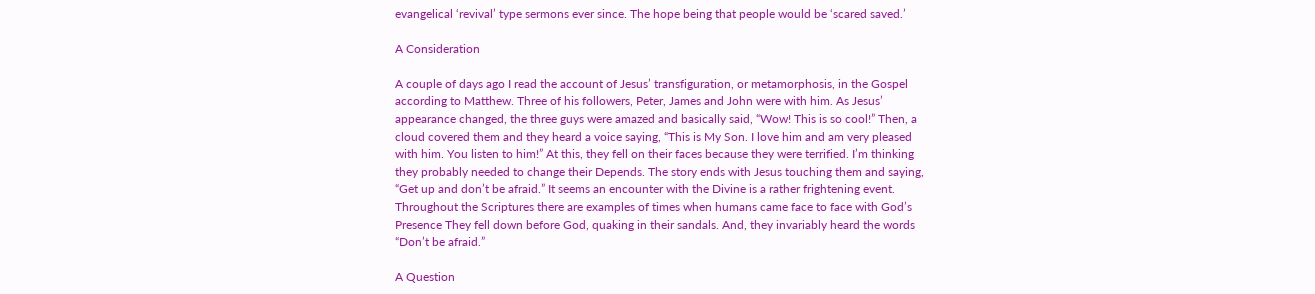evangelical ‘revival’ type sermons ever since. The hope being that people would be ‘scared saved.’

A Consideration

A couple of days ago I read the account of Jesus’ transfiguration, or metamorphosis, in the Gospel according to Matthew. Three of his followers, Peter, James and John were with him. As Jesus’ appearance changed, the three guys were amazed and basically said, “Wow! This is so cool!” Then, a cloud covered them and they heard a voice saying, “This is My Son. I love him and am very pleased with him. You listen to him!” At this, they fell on their faces because they were terrified. I’m thinking they probably needed to change their Depends. The story ends with Jesus touching them and saying, “Get up and don’t be afraid.” It seems an encounter with the Divine is a rather frightening event. Throughout the Scriptures there are examples of times when humans came face to face with God’s Presence They fell down before God, quaking in their sandals. And, they invariably heard the words “Don’t be afraid.”

A Question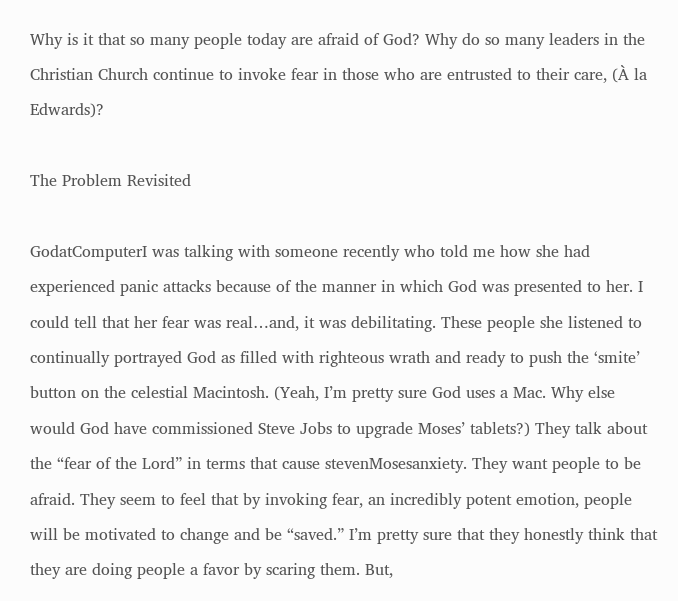Why is it that so many people today are afraid of God? Why do so many leaders in the Christian Church continue to invoke fear in those who are entrusted to their care, (À la Edwards)?

The Problem Revisited

GodatComputerI was talking with someone recently who told me how she had experienced panic attacks because of the manner in which God was presented to her. I could tell that her fear was real…and, it was debilitating. These people she listened to continually portrayed God as filled with righteous wrath and ready to push the ‘smite’ button on the celestial Macintosh. (Yeah, I’m pretty sure God uses a Mac. Why else would God have commissioned Steve Jobs to upgrade Moses’ tablets?) They talk about the “fear of the Lord” in terms that cause stevenMosesanxiety. They want people to be afraid. They seem to feel that by invoking fear, an incredibly potent emotion, people will be motivated to change and be “saved.” I’m pretty sure that they honestly think that they are doing people a favor by scaring them. But,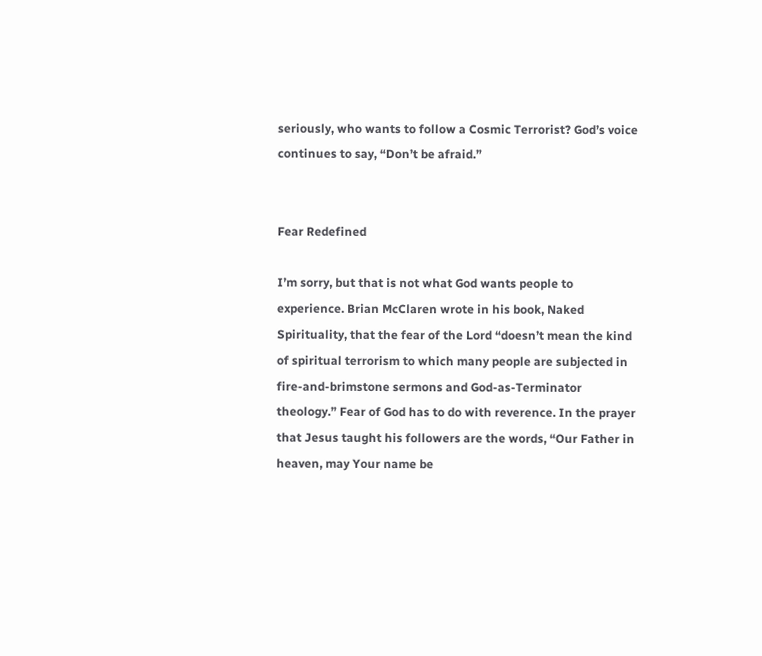seriously, who wants to follow a Cosmic Terrorist? God’s voice continues to say, “Don’t be afraid.”


Fear Redefined

I’m sorry, but that is not what God wants people to experience. Brian McClaren wrote in his book, Naked Spirituality, that the fear of the Lord “doesn’t mean the kind of spiritual terrorism to which many people are subjected in fire-and-brimstone sermons and God-as-Terminator theology.” Fear of God has to do with reverence. In the prayer that Jesus taught his followers are the words, “Our Father in heaven, may Your name be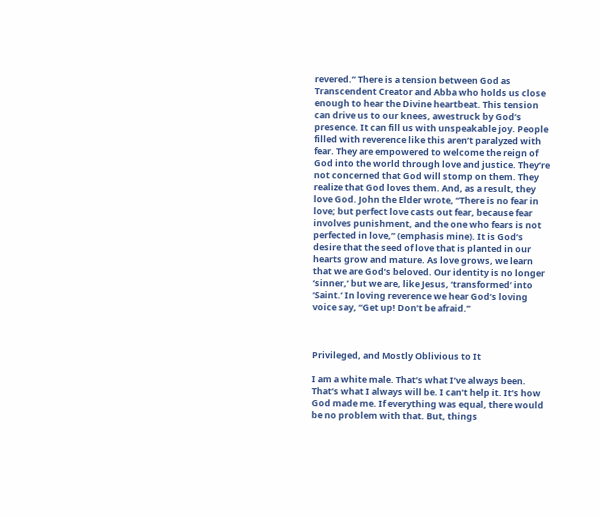revered.” There is a tension between God as Transcendent Creator and Abba who holds us close enough to hear the Divine heartbeat. This tension can drive us to our knees, awestruck by God’s presence. It can fill us with unspeakable joy. People filled with reverence like this aren’t paralyzed with fear. They are empowered to welcome the reign of God into the world through love and justice. They’re not concerned that God will stomp on them. They realize that God loves them. And, as a result, they love God. John the Elder wrote, “There is no fear in love; but perfect love casts out fear, because fear involves punishment, and the one who fears is not perfected in love,” (emphasis mine). It is God’s desire that the seed of love that is planted in our hearts grow and mature. As love grows, we learn that we are God’s beloved. Our identity is no longer ‘sinner,’ but we are, like Jesus, ‘transformed’ into ‘Saint.’ In loving reverence we hear God’s loving voice say, “Get up! Don’t be afraid.”



Privileged, and Mostly Oblivious to It

I am a white male. That’s what I’ve always been. That’s what I always will be. I can’t help it. It’s how God made me. If everything was equal, there would be no problem with that. But, things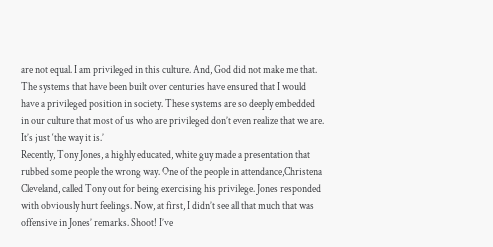are not equal. I am privileged in this culture. And, God did not make me that. The systems that have been built over centuries have ensured that I would have a privileged position in society. These systems are so deeply embedded in our culture that most of us who are privileged don’t even realize that we are. It’s just ‘the way it is.’
Recently, Tony Jones, a highly educated, white guy made a presentation that rubbed some people the wrong way. One of the people in attendance,Christena Cleveland, called Tony out for being exercising his privilege. Jones responded with obviously hurt feelings. Now, at first, I didn’t see all that much that was offensive in Jones’ remarks. Shoot! I’ve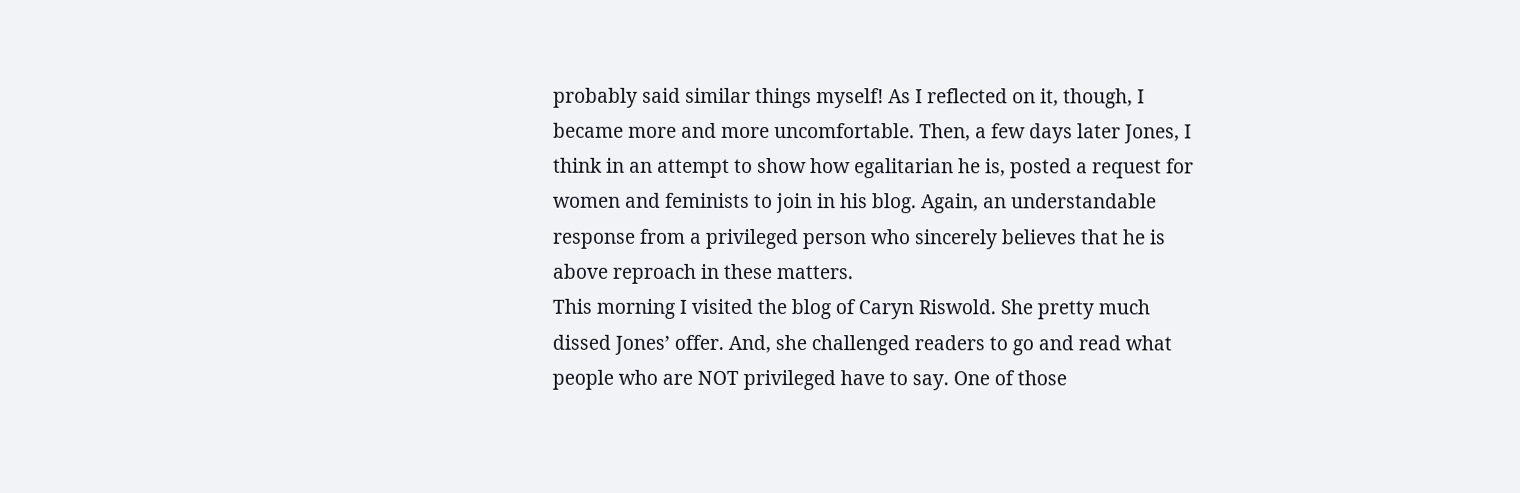probably said similar things myself! As I reflected on it, though, I became more and more uncomfortable. Then, a few days later Jones, I think in an attempt to show how egalitarian he is, posted a request for women and feminists to join in his blog. Again, an understandable response from a privileged person who sincerely believes that he is above reproach in these matters.
This morning I visited the blog of Caryn Riswold. She pretty much dissed Jones’ offer. And, she challenged readers to go and read what people who are NOT privileged have to say. One of those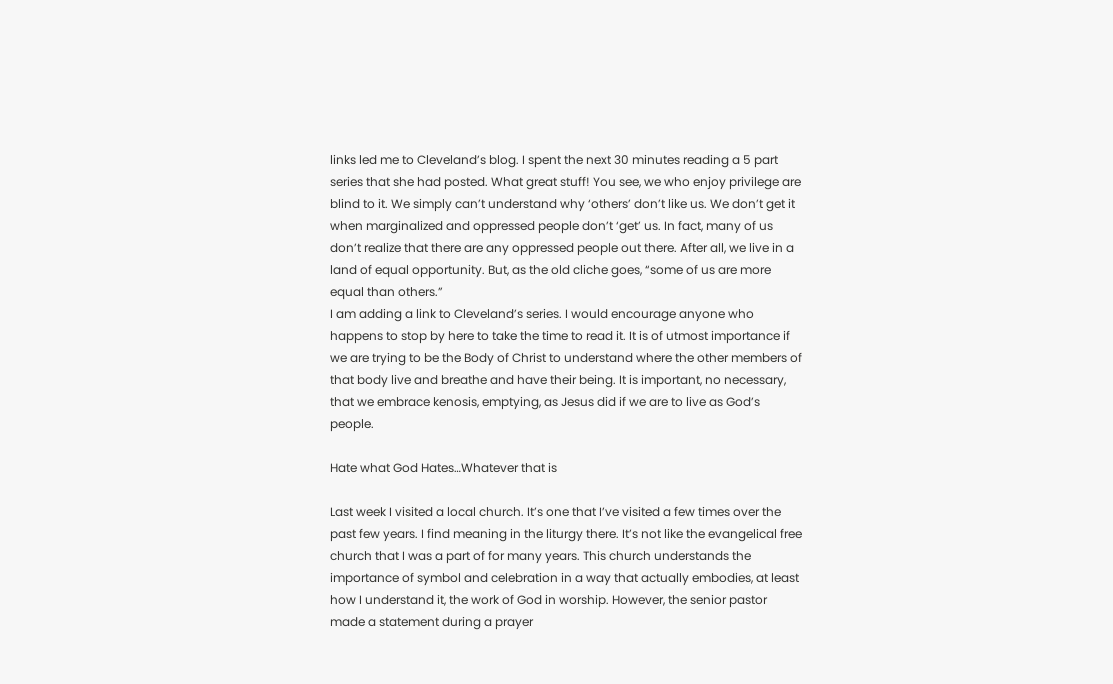links led me to Cleveland’s blog. I spent the next 30 minutes reading a 5 part series that she had posted. What great stuff! You see, we who enjoy privilege are blind to it. We simply can’t understand why ‘others’ don’t like us. We don’t get it when marginalized and oppressed people don’t ‘get’ us. In fact, many of us don’t realize that there are any oppressed people out there. After all, we live in a land of equal opportunity. But, as the old cliche goes, “some of us are more equal than others.”
I am adding a link to Cleveland’s series. I would encourage anyone who happens to stop by here to take the time to read it. It is of utmost importance if we are trying to be the Body of Christ to understand where the other members of that body live and breathe and have their being. It is important, no necessary, that we embrace kenosis, emptying, as Jesus did if we are to live as God’s people.

Hate what God Hates…Whatever that is

Last week I visited a local church. It’s one that I’ve visited a few times over the past few years. I find meaning in the liturgy there. It’s not like the evangelical free church that I was a part of for many years. This church understands the importance of symbol and celebration in a way that actually embodies, at least how I understand it, the work of God in worship. However, the senior pastor made a statement during a prayer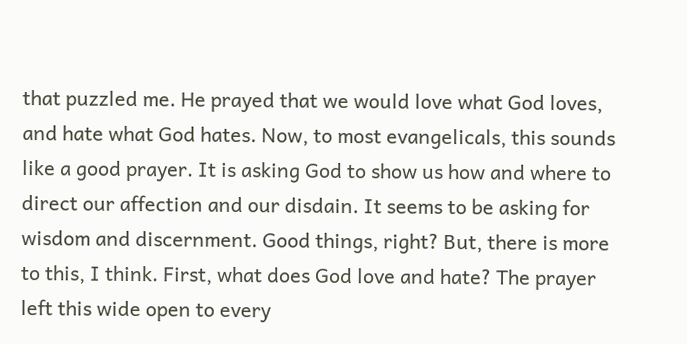that puzzled me. He prayed that we would love what God loves, and hate what God hates. Now, to most evangelicals, this sounds like a good prayer. It is asking God to show us how and where to direct our affection and our disdain. It seems to be asking for wisdom and discernment. Good things, right? But, there is more to this, I think. First, what does God love and hate? The prayer left this wide open to every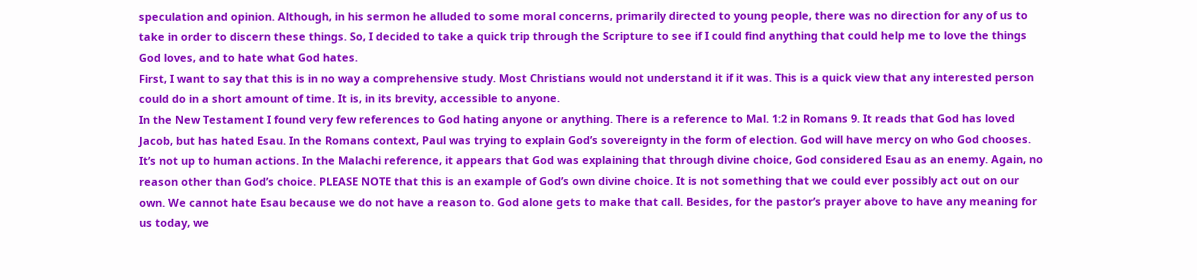speculation and opinion. Although, in his sermon he alluded to some moral concerns, primarily directed to young people, there was no direction for any of us to take in order to discern these things. So, I decided to take a quick trip through the Scripture to see if I could find anything that could help me to love the things God loves, and to hate what God hates.
First, I want to say that this is in no way a comprehensive study. Most Christians would not understand it if it was. This is a quick view that any interested person could do in a short amount of time. It is, in its brevity, accessible to anyone.
In the New Testament I found very few references to God hating anyone or anything. There is a reference to Mal. 1:2 in Romans 9. It reads that God has loved Jacob, but has hated Esau. In the Romans context, Paul was trying to explain God’s sovereignty in the form of election. God will have mercy on who God chooses. It’s not up to human actions. In the Malachi reference, it appears that God was explaining that through divine choice, God considered Esau as an enemy. Again, no reason other than God’s choice. PLEASE NOTE that this is an example of God’s own divine choice. It is not something that we could ever possibly act out on our own. We cannot hate Esau because we do not have a reason to. God alone gets to make that call. Besides, for the pastor’s prayer above to have any meaning for us today, we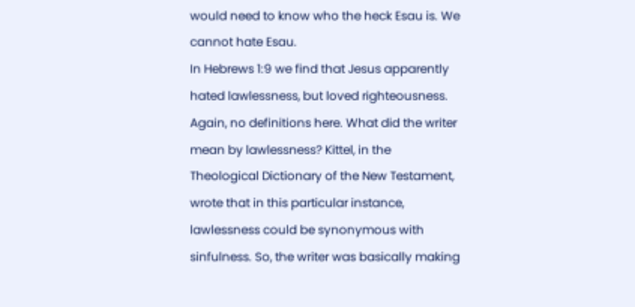would need to know who the heck Esau is. We cannot hate Esau.
In Hebrews 1:9 we find that Jesus apparently hated lawlessness, but loved righteousness. Again, no definitions here. What did the writer mean by lawlessness? Kittel, in the Theological Dictionary of the New Testament, wrote that in this particular instance, lawlessness could be synonymous with sinfulness. So, the writer was basically making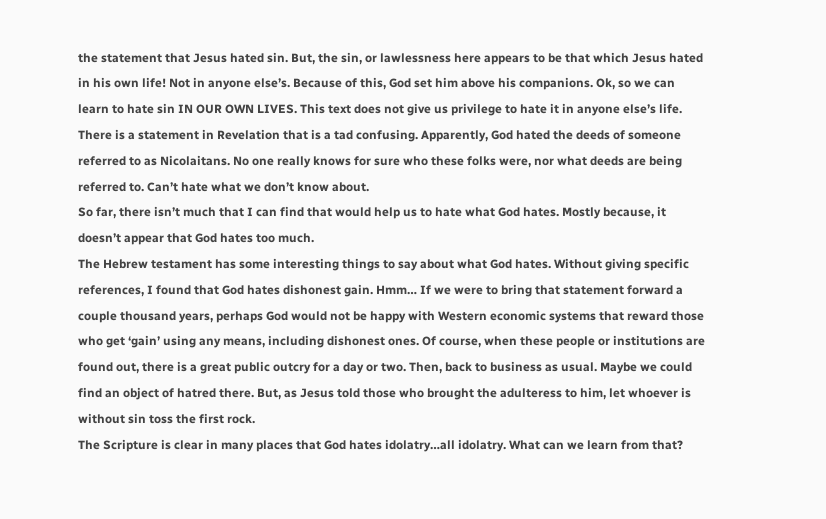the statement that Jesus hated sin. But, the sin, or lawlessness here appears to be that which Jesus hated in his own life! Not in anyone else’s. Because of this, God set him above his companions. Ok, so we can learn to hate sin IN OUR OWN LIVES. This text does not give us privilege to hate it in anyone else’s life.
There is a statement in Revelation that is a tad confusing. Apparently, God hated the deeds of someone referred to as Nicolaitans. No one really knows for sure who these folks were, nor what deeds are being referred to. Can’t hate what we don’t know about.
So far, there isn’t much that I can find that would help us to hate what God hates. Mostly because, it doesn’t appear that God hates too much.
The Hebrew testament has some interesting things to say about what God hates. Without giving specific references, I found that God hates dishonest gain. Hmm… If we were to bring that statement forward a couple thousand years, perhaps God would not be happy with Western economic systems that reward those who get ‘gain’ using any means, including dishonest ones. Of course, when these people or institutions are found out, there is a great public outcry for a day or two. Then, back to business as usual. Maybe we could find an object of hatred there. But, as Jesus told those who brought the adulteress to him, let whoever is without sin toss the first rock.
The Scripture is clear in many places that God hates idolatry…all idolatry. What can we learn from that?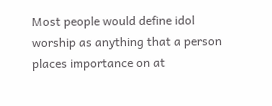Most people would define idol worship as anything that a person places importance on at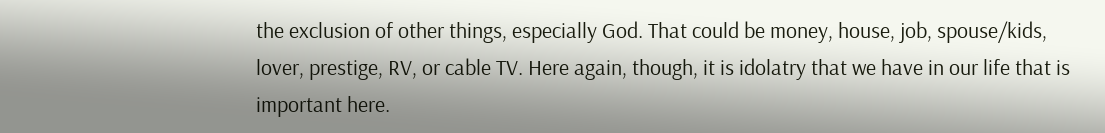the exclusion of other things, especially God. That could be money, house, job, spouse/kids, lover, prestige, RV, or cable TV. Here again, though, it is idolatry that we have in our life that is important here.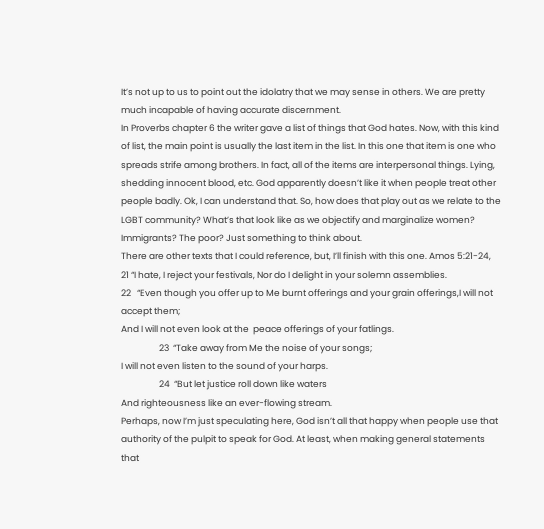It’s not up to us to point out the idolatry that we may sense in others. We are pretty much incapable of having accurate discernment.
In Proverbs chapter 6 the writer gave a list of things that God hates. Now, with this kind of list, the main point is usually the last item in the list. In this one that item is one who spreads strife among brothers. In fact, all of the items are interpersonal things. Lying, shedding innocent blood, etc. God apparently doesn’t like it when people treat other people badly. Ok, I can understand that. So, how does that play out as we relate to the LGBT community? What’s that look like as we objectify and marginalize women? Immigrants? The poor? Just something to think about.
There are other texts that I could reference, but, I’ll finish with this one. Amos 5:21-24,
21 “I hate, I reject your festivals, Nor do I delight in your solemn assemblies.
22   “Even though you offer up to Me burnt offerings and your grain offerings,I will not accept them;
And I will not even look at the  peace offerings of your fatlings.
                   23  “Take away from Me the noise of your songs;
I will not even listen to the sound of your harps.
                   24  “But let justice roll down like waters
And righteousness like an ever-flowing stream.
Perhaps, now I’m just speculating here, God isn’t all that happy when people use that authority of the pulpit to speak for God. At least, when making general statements that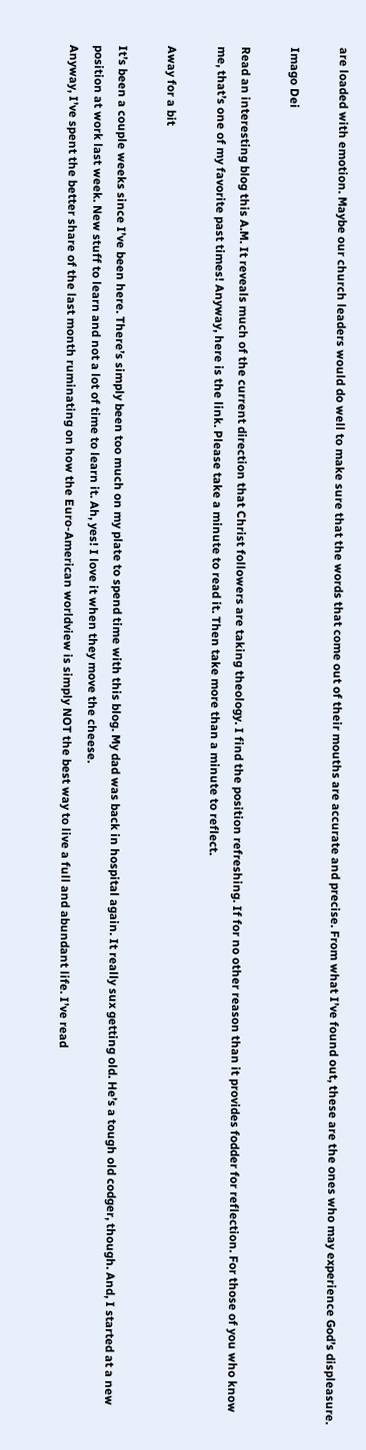are loaded with emotion. Maybe our church leaders would do well to make sure that the words that come out of their mouths are accurate and precise. From what I’ve found out, these are the ones who may experience God’s displeasure.

Imago Dei

Read an interesting blog this A.M. It reveals much of the current direction that Christ followers are taking theology. I find the position refreshing. If for no other reason than it provides fodder for reflection. For those of you who know me, that’s one of my favorite past times! Anyway, here is the link. Please take a minute to read it. Then take more than a minute to reflect.

Away for a bit

It’s been a couple weeks since I’ve been here. There’s simply been too much on my plate to spend time with this blog. My dad was back in hospital again. It really sux getting old. He’s a tough old codger, though. And, I started at a new position at work last week. New stuff to learn and not a lot of time to learn it. Ah, yes! I love it when they move the cheese.
Anyway, I’ve spent the better share of the last month ruminating on how the Euro-American worldview is simply NOT the best way to live a full and abundant life. I’ve read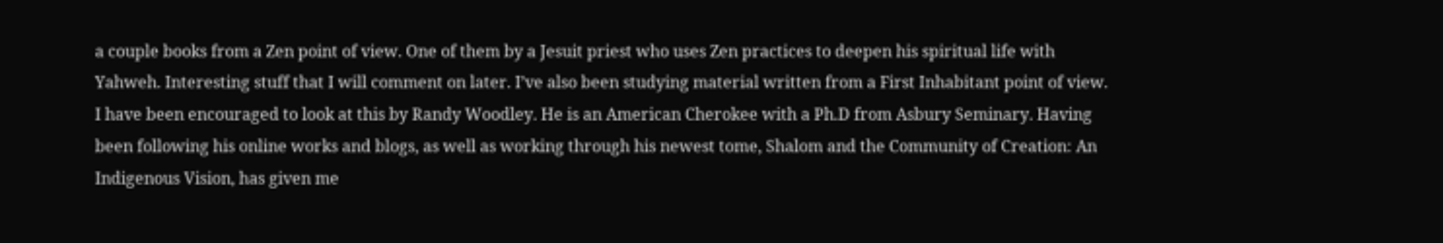a couple books from a Zen point of view. One of them by a Jesuit priest who uses Zen practices to deepen his spiritual life with Yahweh. Interesting stuff that I will comment on later. I’ve also been studying material written from a First Inhabitant point of view. I have been encouraged to look at this by Randy Woodley. He is an American Cherokee with a Ph.D from Asbury Seminary. Having been following his online works and blogs, as well as working through his newest tome, Shalom and the Community of Creation: An Indigenous Vision, has given me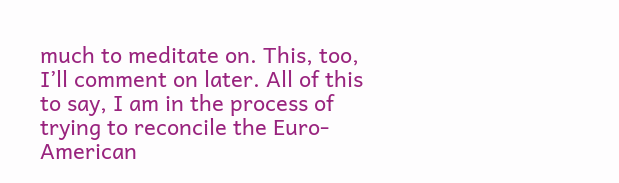much to meditate on. This, too, I’ll comment on later. All of this to say, I am in the process of trying to reconcile the Euro-American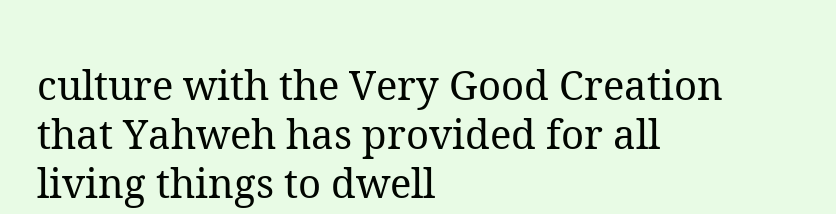culture with the Very Good Creation that Yahweh has provided for all living things to dwell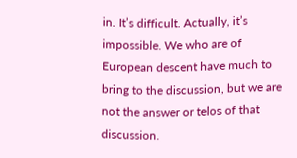in. It’s difficult. Actually, it’s impossible. We who are of European descent have much to bring to the discussion, but we are not the answer or telos of that discussion.